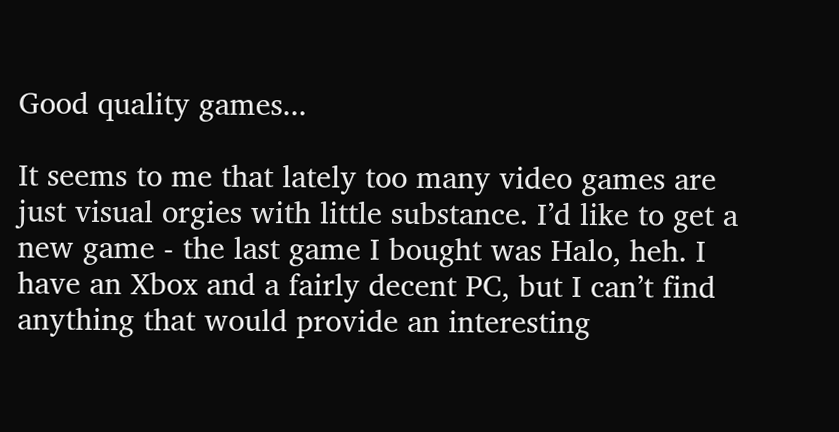Good quality games...

It seems to me that lately too many video games are just visual orgies with little substance. I’d like to get a new game - the last game I bought was Halo, heh. I have an Xbox and a fairly decent PC, but I can’t find anything that would provide an interesting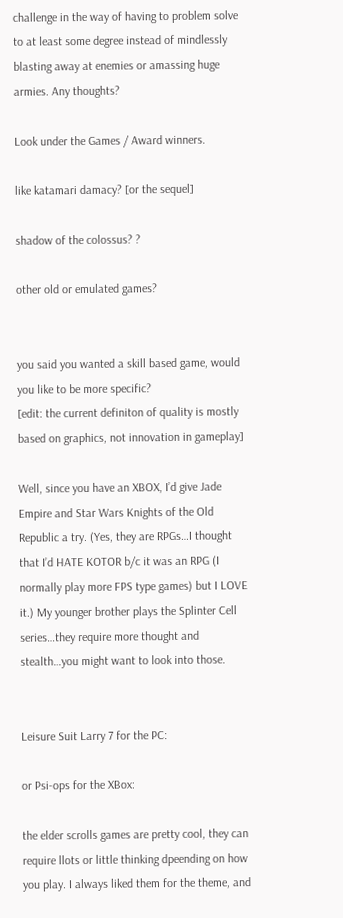challenge in the way of having to problem solve to at least some degree instead of mindlessly blasting away at enemies or amassing huge armies. Any thoughts?

Look under the Games / Award winners.

like katamari damacy? [or the sequel]

shadow of the colossus? ?

other old or emulated games?


you said you wanted a skill based game, would you like to be more specific?
[edit: the current definiton of quality is mostly based on graphics, not innovation in gameplay]

Well, since you have an XBOX, I’d give Jade Empire and Star Wars Knights of the Old Republic a try. (Yes, they are RPGs…I thought that I’d HATE KOTOR b/c it was an RPG (I normally play more FPS type games) but I LOVE it.) My younger brother plays the Splinter Cell series…they require more thought and stealth…you might want to look into those.


Leisure Suit Larry 7 for the PC:

or Psi-ops for the XBox:

the elder scrolls games are pretty cool, they can require llots or little thinking dpeending on how you play. I always liked them for the theme, and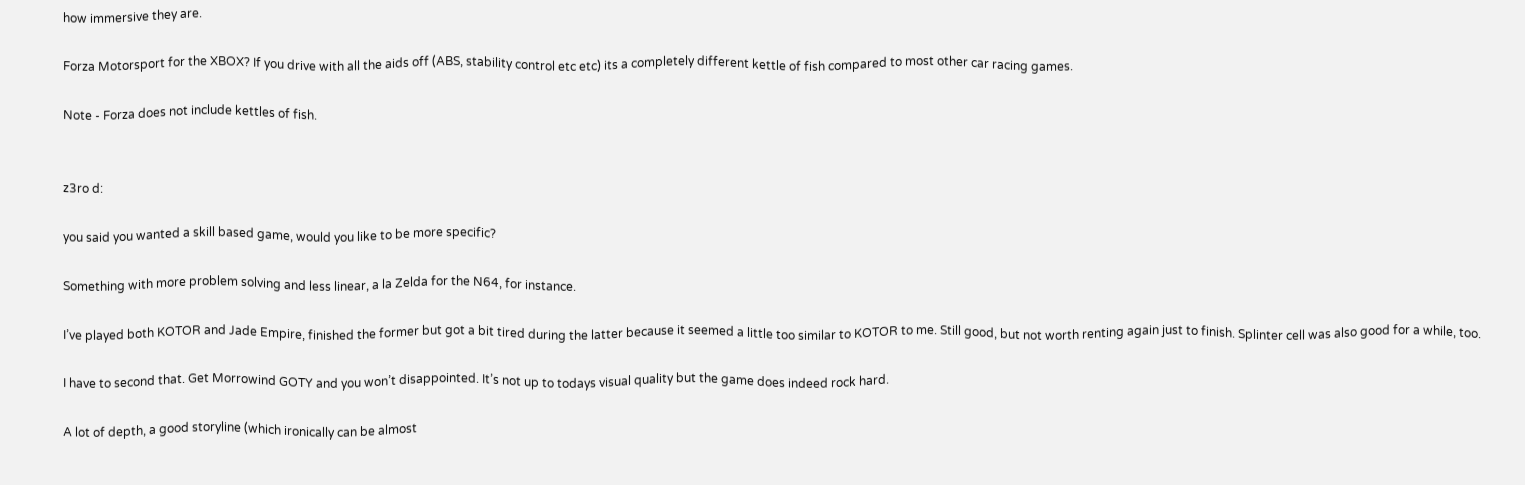how immersive they are.

Forza Motorsport for the XBOX? If you drive with all the aids off (ABS, stability control etc etc) its a completely different kettle of fish compared to most other car racing games.

Note - Forza does not include kettles of fish.


z3ro d:

you said you wanted a skill based game, would you like to be more specific?

Something with more problem solving and less linear, a la Zelda for the N64, for instance.

I’ve played both KOTOR and Jade Empire, finished the former but got a bit tired during the latter because it seemed a little too similar to KOTOR to me. Still good, but not worth renting again just to finish. Splinter cell was also good for a while, too.

I have to second that. Get Morrowind GOTY and you won’t disappointed. It’s not up to todays visual quality but the game does indeed rock hard.

A lot of depth, a good storyline (which ironically can be almost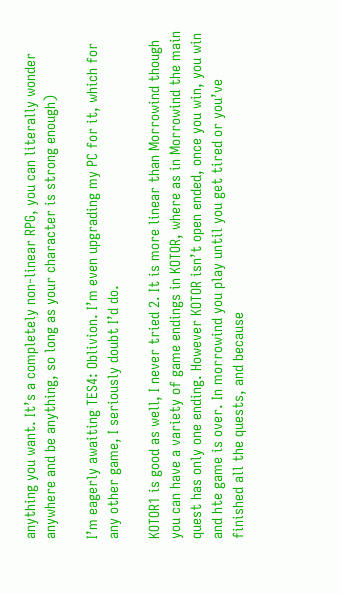anything you want. It’s a completely non-linear RPG, you can literally wonder anywhere and be anything, so long as your character is strong enough)

I’m eagerly awaiting TES4: Oblivion. I’m even upgrading my PC for it, which for any other game, I seriously doubt I’d do.

KOTOR1 is good as well, I never tried 2. It is more linear than Morrowind though you can have a variety of game endings in KOTOR, where as in Morrowind the main quest has only one ending. However KOTOR isn’t open ended, once you win, you win and hte game is over. In morrowind you play until you get tired or you’ve finished all the quests, and because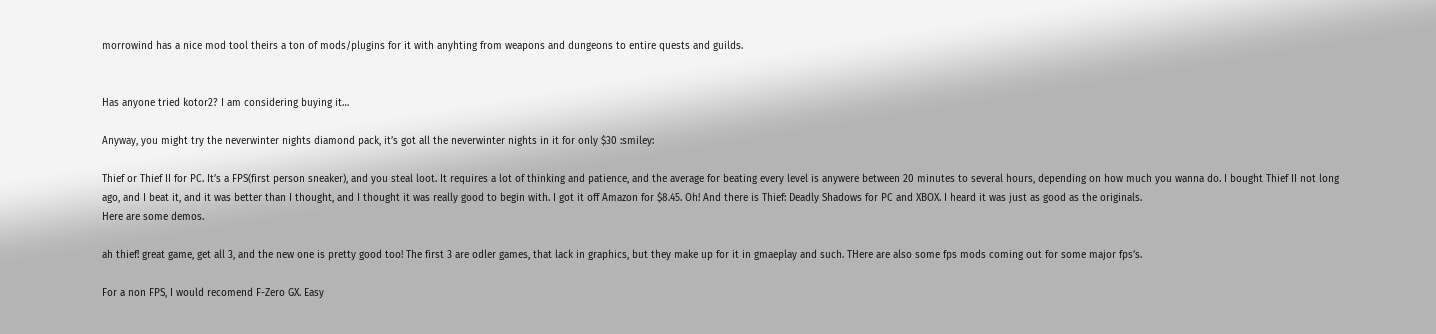morrowind has a nice mod tool theirs a ton of mods/plugins for it with anyhting from weapons and dungeons to entire quests and guilds.


Has anyone tried kotor2? I am considering buying it…

Anyway, you might try the neverwinter nights diamond pack, it’s got all the neverwinter nights in it for only $30 :smiley:

Thief or Thief II for PC. It’s a FPS(first person sneaker), and you steal loot. It requires a lot of thinking and patience, and the average for beating every level is anywere between 20 minutes to several hours, depending on how much you wanna do. I bought Thief II not long ago, and I beat it, and it was better than I thought, and I thought it was really good to begin with. I got it off Amazon for $8.45. Oh! And there is Thief: Deadly Shadows for PC and XBOX. I heard it was just as good as the originals.
Here are some demos.

ah thief! great game, get all 3, and the new one is pretty good too! The first 3 are odler games, that lack in graphics, but they make up for it in gmaeplay and such. THere are also some fps mods coming out for some major fps’s.

For a non FPS, I would recomend F-Zero GX. Easy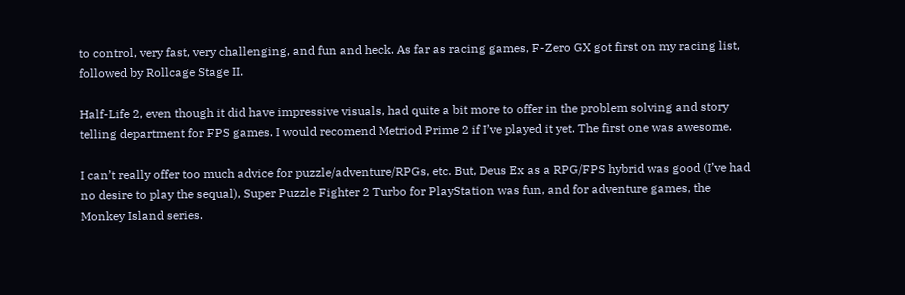to control, very fast, very challenging, and fun and heck. As far as racing games, F-Zero GX got first on my racing list, followed by Rollcage Stage II.

Half-Life 2, even though it did have impressive visuals, had quite a bit more to offer in the problem solving and story telling department for FPS games. I would recomend Metriod Prime 2 if I’ve played it yet. The first one was awesome.

I can’t really offer too much advice for puzzle/adventure/RPGs, etc. But, Deus Ex as a RPG/FPS hybrid was good (I’ve had no desire to play the sequal), Super Puzzle Fighter 2 Turbo for PlayStation was fun, and for adventure games, the Monkey Island series.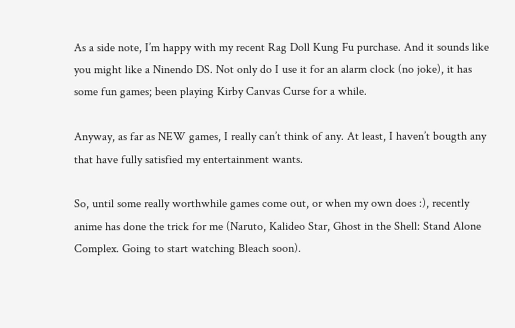As a side note, I’m happy with my recent Rag Doll Kung Fu purchase. And it sounds like you might like a Ninendo DS. Not only do I use it for an alarm clock (no joke), it has some fun games; been playing Kirby Canvas Curse for a while.

Anyway, as far as NEW games, I really can’t think of any. At least, I haven’t bougth any that have fully satisfied my entertainment wants.

So, until some really worthwhile games come out, or when my own does :), recently anime has done the trick for me (Naruto, Kalideo Star, Ghost in the Shell: Stand Alone Complex. Going to start watching Bleach soon).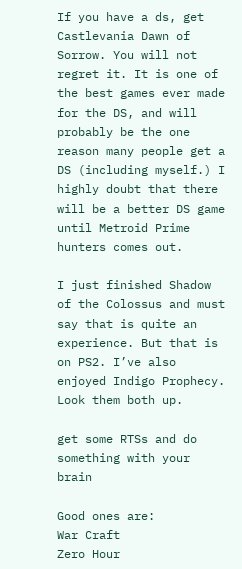If you have a ds, get Castlevania Dawn of Sorrow. You will not regret it. It is one of the best games ever made for the DS, and will probably be the one reason many people get a DS (including myself.) I highly doubt that there will be a better DS game until Metroid Prime hunters comes out.

I just finished Shadow of the Colossus and must say that is quite an experience. But that is on PS2. I’ve also enjoyed Indigo Prophecy. Look them both up.

get some RTSs and do something with your brain

Good ones are:
War Craft
Zero Hour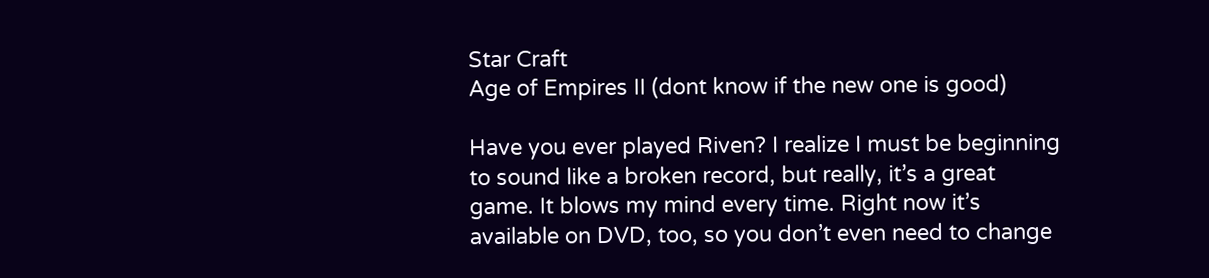Star Craft
Age of Empires II (dont know if the new one is good)

Have you ever played Riven? I realize I must be beginning to sound like a broken record, but really, it’s a great game. It blows my mind every time. Right now it’s available on DVD, too, so you don’t even need to change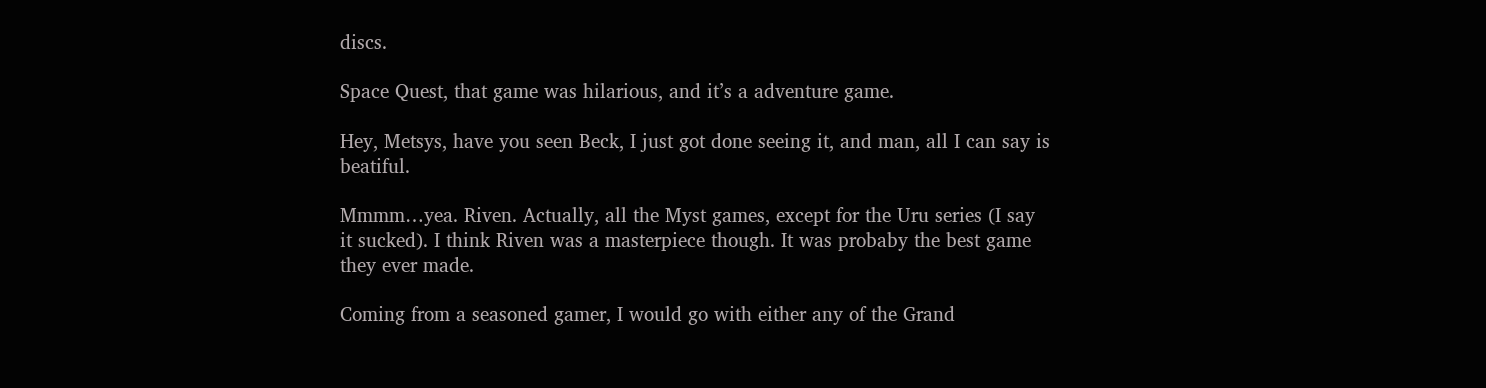discs.

Space Quest, that game was hilarious, and it’s a adventure game.

Hey, Metsys, have you seen Beck, I just got done seeing it, and man, all I can say is beatiful.

Mmmm…yea. Riven. Actually, all the Myst games, except for the Uru series (I say it sucked). I think Riven was a masterpiece though. It was probaby the best game they ever made.

Coming from a seasoned gamer, I would go with either any of the Grand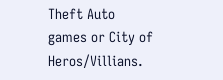Theft Auto games or City of Heros/Villians.